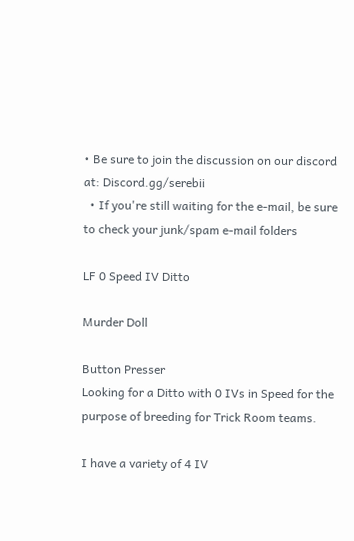• Be sure to join the discussion on our discord at: Discord.gg/serebii
  • If you're still waiting for the e-mail, be sure to check your junk/spam e-mail folders

LF 0 Speed IV Ditto

Murder Doll

Button Presser
Looking for a Ditto with 0 IVs in Speed for the purpose of breeding for Trick Room teams.

I have a variety of 4 IV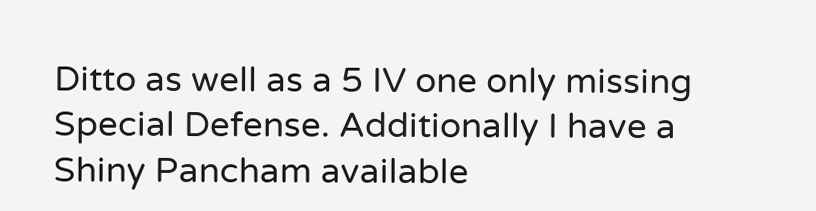Ditto as well as a 5 IV one only missing Special Defense. Additionally I have a Shiny Pancham available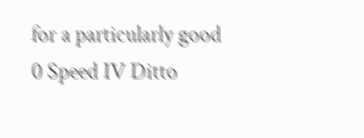for a particularly good 0 Speed IV Ditto